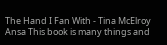The Hand I Fan With - Tina McElroy Ansa This book is many things and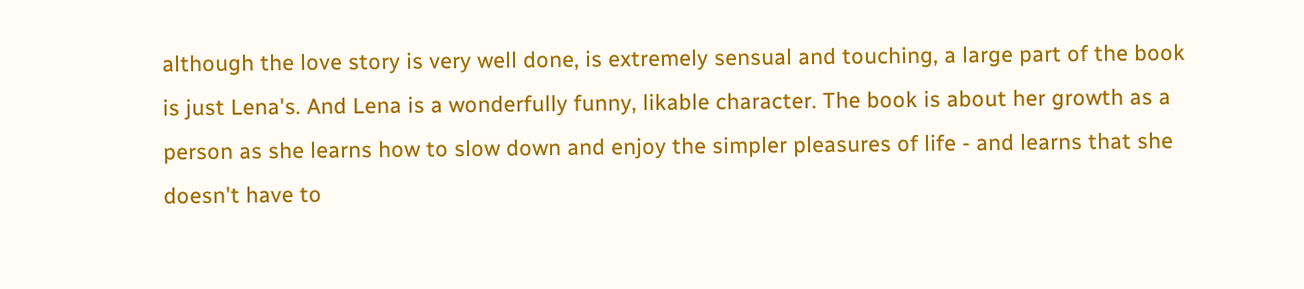although the love story is very well done, is extremely sensual and touching, a large part of the book is just Lena's. And Lena is a wonderfully funny, likable character. The book is about her growth as a person as she learns how to slow down and enjoy the simpler pleasures of life - and learns that she doesn't have to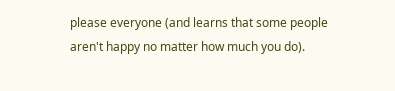please everyone (and learns that some people aren't happy no matter how much you do).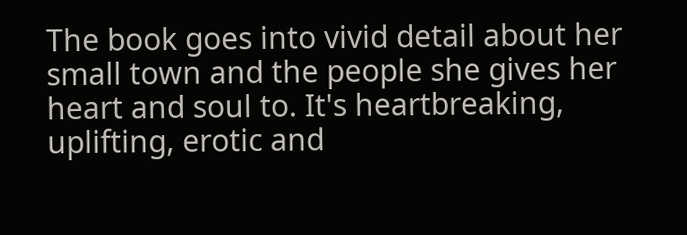The book goes into vivid detail about her small town and the people she gives her heart and soul to. It's heartbreaking, uplifting, erotic and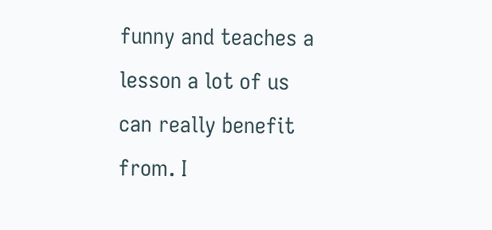funny and teaches a lesson a lot of us can really benefit from. I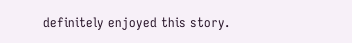definitely enjoyed this story.